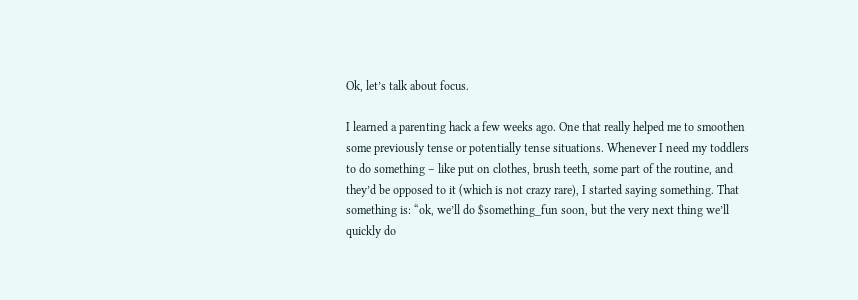Ok, let’s talk about focus.

I learned a parenting hack a few weeks ago. One that really helped me to smoothen some previously tense or potentially tense situations. Whenever I need my toddlers to do something – like put on clothes, brush teeth, some part of the routine, and they’d be opposed to it (which is not crazy rare), I started saying something. That something is: “ok, we’ll do $something_fun soon, but the very next thing we’ll quickly do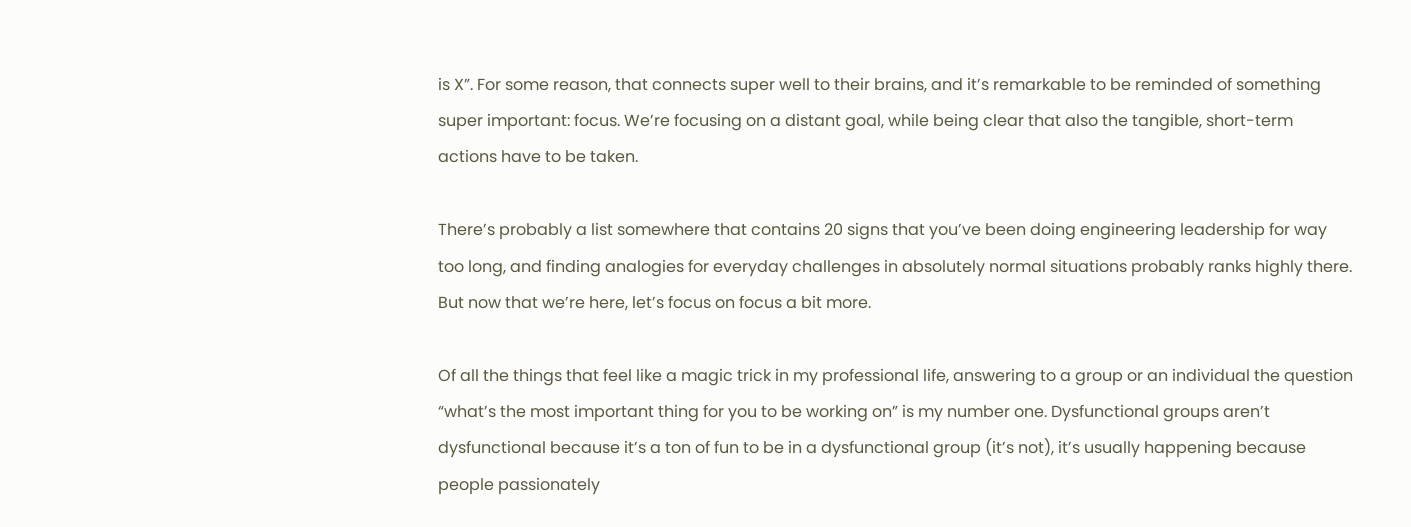is X”. For some reason, that connects super well to their brains, and it’s remarkable to be reminded of something super important: focus. We’re focusing on a distant goal, while being clear that also the tangible, short-term actions have to be taken.

There’s probably a list somewhere that contains 20 signs that you’ve been doing engineering leadership for way too long, and finding analogies for everyday challenges in absolutely normal situations probably ranks highly there. But now that we’re here, let’s focus on focus a bit more.

Of all the things that feel like a magic trick in my professional life, answering to a group or an individual the question “what’s the most important thing for you to be working on” is my number one. Dysfunctional groups aren’t dysfunctional because it’s a ton of fun to be in a dysfunctional group (it’s not), it’s usually happening because people passionately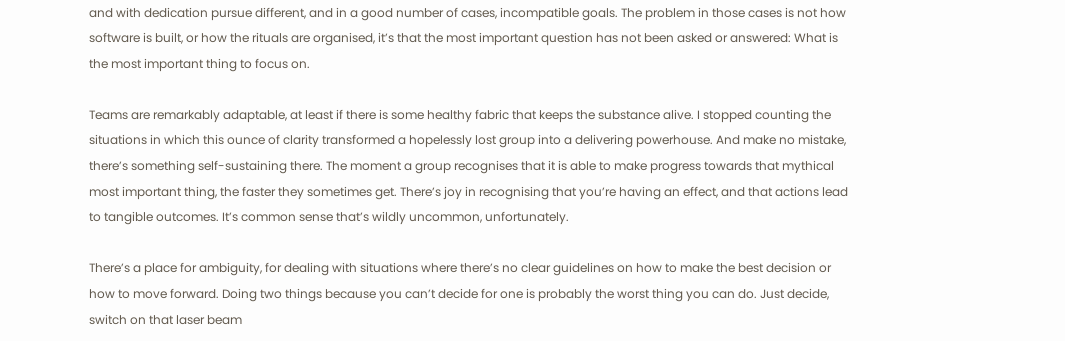and with dedication pursue different, and in a good number of cases, incompatible goals. The problem in those cases is not how software is built, or how the rituals are organised, it’s that the most important question has not been asked or answered: What is the most important thing to focus on.

Teams are remarkably adaptable, at least if there is some healthy fabric that keeps the substance alive. I stopped counting the situations in which this ounce of clarity transformed a hopelessly lost group into a delivering powerhouse. And make no mistake, there’s something self-sustaining there. The moment a group recognises that it is able to make progress towards that mythical most important thing, the faster they sometimes get. There’s joy in recognising that you’re having an effect, and that actions lead to tangible outcomes. It’s common sense that’s wildly uncommon, unfortunately.

There’s a place for ambiguity, for dealing with situations where there’s no clear guidelines on how to make the best decision or how to move forward. Doing two things because you can’t decide for one is probably the worst thing you can do. Just decide, switch on that laser beam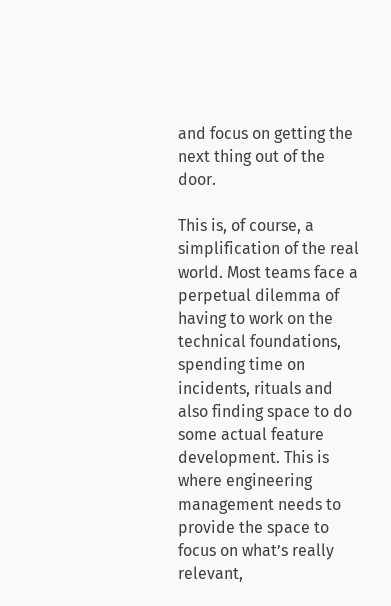and focus on getting the next thing out of the door.

This is, of course, a simplification of the real world. Most teams face a perpetual dilemma of having to work on the technical foundations, spending time on incidents, rituals and also finding space to do some actual feature development. This is where engineering management needs to provide the space to focus on what’s really relevant,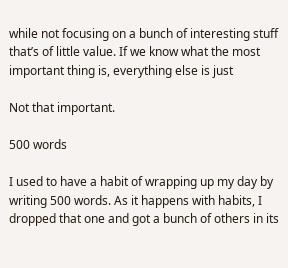while not focusing on a bunch of interesting stuff that’s of little value. If we know what the most important thing is, everything else is just

Not that important.

500 words

I used to have a habit of wrapping up my day by writing 500 words. As it happens with habits, I dropped that one and got a bunch of others in its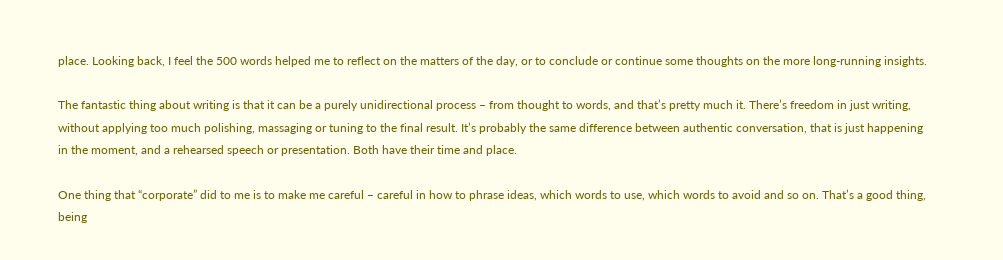place. Looking back, I feel the 500 words helped me to reflect on the matters of the day, or to conclude or continue some thoughts on the more long-running insights.

The fantastic thing about writing is that it can be a purely unidirectional process – from thought to words, and that’s pretty much it. There’s freedom in just writing, without applying too much polishing, massaging or tuning to the final result. It’s probably the same difference between authentic conversation, that is just happening in the moment, and a rehearsed speech or presentation. Both have their time and place.

One thing that “corporate” did to me is to make me careful – careful in how to phrase ideas, which words to use, which words to avoid and so on. That’s a good thing, being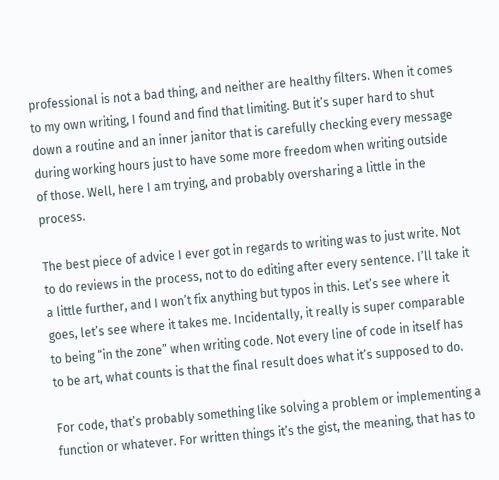professional is not a bad thing, and neither are healthy filters. When it comes to my own writing, I found and find that limiting. But it’s super hard to shut down a routine and an inner janitor that is carefully checking every message during working hours just to have some more freedom when writing outside of those. Well, here I am trying, and probably oversharing a little in the process.

The best piece of advice I ever got in regards to writing was to just write. Not to do reviews in the process, not to do editing after every sentence. I’ll take it a little further, and I won’t fix anything but typos in this. Let’s see where it goes, let’s see where it takes me. Incidentally, it really is super comparable to being “in the zone” when writing code. Not every line of code in itself has to be art, what counts is that the final result does what it’s supposed to do.

For code, that’s probably something like solving a problem or implementing a function or whatever. For written things it’s the gist, the meaning, that has to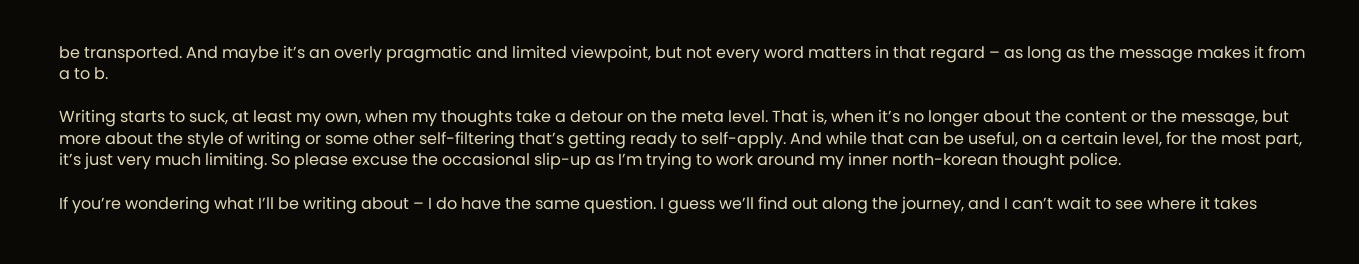be transported. And maybe it’s an overly pragmatic and limited viewpoint, but not every word matters in that regard – as long as the message makes it from a to b.

Writing starts to suck, at least my own, when my thoughts take a detour on the meta level. That is, when it’s no longer about the content or the message, but more about the style of writing or some other self-filtering that’s getting ready to self-apply. And while that can be useful, on a certain level, for the most part, it’s just very much limiting. So please excuse the occasional slip-up as I’m trying to work around my inner north-korean thought police.

If you’re wondering what I’ll be writing about – I do have the same question. I guess we’ll find out along the journey, and I can’t wait to see where it takes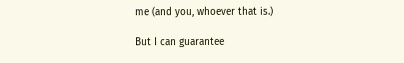me (and you, whoever that is.)

But I can guarantee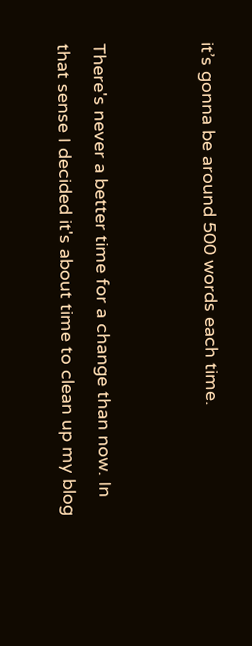it’s gonna be around 500 words each time.


There's never a better time for a change than now. In that sense I decided it's about time to clean up my blog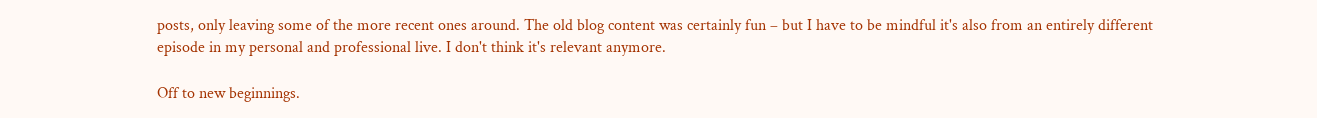posts, only leaving some of the more recent ones around. The old blog content was certainly fun – but I have to be mindful it's also from an entirely different episode in my personal and professional live. I don't think it's relevant anymore.

Off to new beginnings.